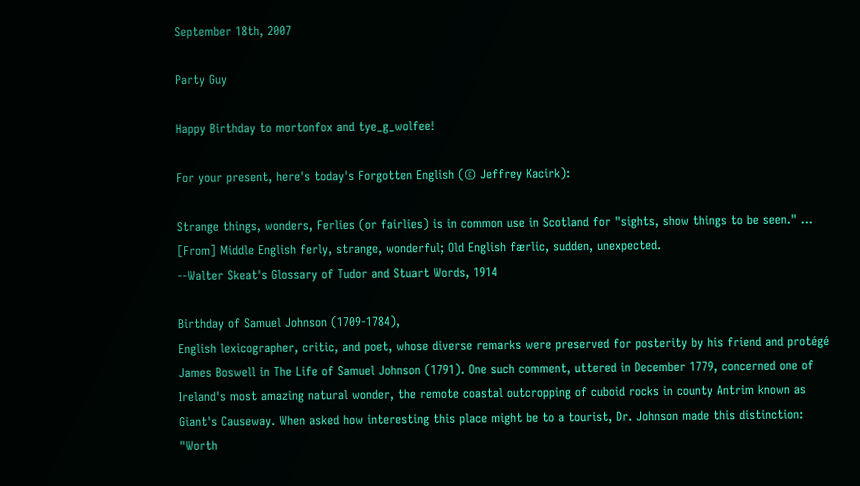September 18th, 2007

Party Guy

Happy Birthday to mortonfox and tye_g_wolfee!

For your present, here's today's Forgotten English (© Jeffrey Kacirk):

Strange things, wonders, Ferlies (or fairlies) is in common use in Scotland for "sights, show things to be seen." ... [From] Middle English ferly, strange, wonderful; Old English færlic, sudden, unexpected.
--Walter Skeat's Glossary of Tudor and Stuart Words, 1914

Birthday of Samuel Johnson (1709-1784),
English lexicographer, critic, and poet, whose diverse remarks were preserved for posterity by his friend and protégé James Boswell in The Life of Samuel Johnson (1791). One such comment, uttered in December 1779, concerned one of Ireland's most amazing natural wonder, the remote coastal outcropping of cuboid rocks in county Antrim known as Giant's Causeway. When asked how interesting this place might be to a tourist, Dr. Johnson made this distinction: "Worth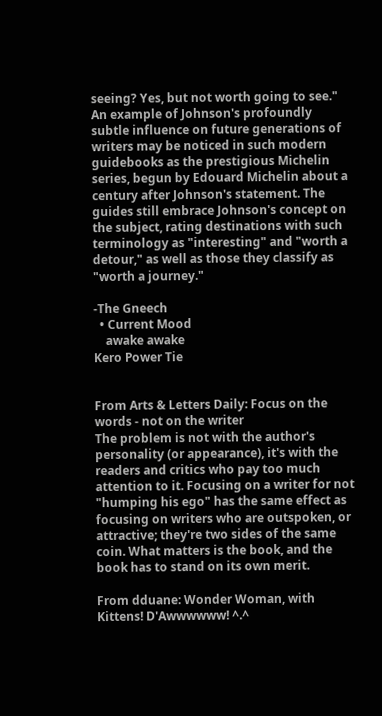seeing? Yes, but not worth going to see." An example of Johnson's profoundly subtle influence on future generations of writers may be noticed in such modern guidebooks as the prestigious Michelin series, begun by Edouard Michelin about a century after Johnson's statement. The guides still embrace Johnson's concept on the subject, rating destinations with such terminology as "interesting" and "worth a detour," as well as those they classify as "worth a journey."

-The Gneech
  • Current Mood
    awake awake
Kero Power Tie


From Arts & Letters Daily: Focus on the words - not on the writer
The problem is not with the author's personality (or appearance), it's with the readers and critics who pay too much attention to it. Focusing on a writer for not "humping his ego" has the same effect as focusing on writers who are outspoken, or attractive; they're two sides of the same coin. What matters is the book, and the book has to stand on its own merit.

From dduane: Wonder Woman, with Kittens! D'Awwwwww! ^.^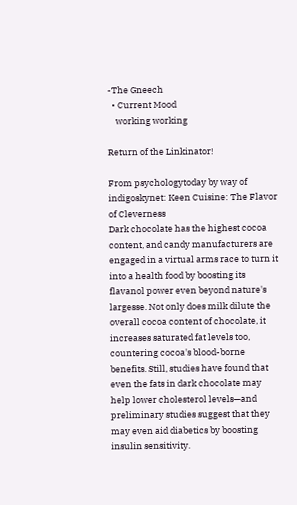-The Gneech
  • Current Mood
    working working

Return of the Linkinator!

From psychologytoday by way of indigoskynet: Keen Cuisine: The Flavor of Cleverness
Dark chocolate has the highest cocoa content, and candy manufacturers are engaged in a virtual arms race to turn it into a health food by boosting its flavanol power even beyond nature's largesse. Not only does milk dilute the overall cocoa content of chocolate, it increases saturated fat levels too, countering cocoa's blood-borne benefits. Still, studies have found that even the fats in dark chocolate may help lower cholesterol levels—and preliminary studies suggest that they may even aid diabetics by boosting insulin sensitivity.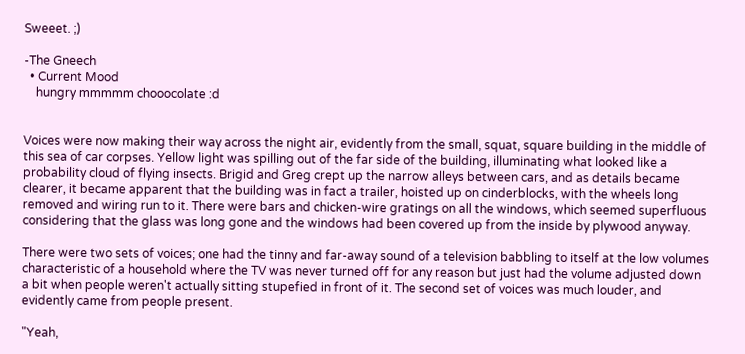Sweeet. ;)

-The Gneech
  • Current Mood
    hungry mmmmm chooocolate :d


Voices were now making their way across the night air, evidently from the small, squat, square building in the middle of this sea of car corpses. Yellow light was spilling out of the far side of the building, illuminating what looked like a probability cloud of flying insects. Brigid and Greg crept up the narrow alleys between cars, and as details became clearer, it became apparent that the building was in fact a trailer, hoisted up on cinderblocks, with the wheels long removed and wiring run to it. There were bars and chicken-wire gratings on all the windows, which seemed superfluous considering that the glass was long gone and the windows had been covered up from the inside by plywood anyway.

There were two sets of voices; one had the tinny and far-away sound of a television babbling to itself at the low volumes characteristic of a household where the TV was never turned off for any reason but just had the volume adjusted down a bit when people weren't actually sitting stupefied in front of it. The second set of voices was much louder, and evidently came from people present.

"Yeah,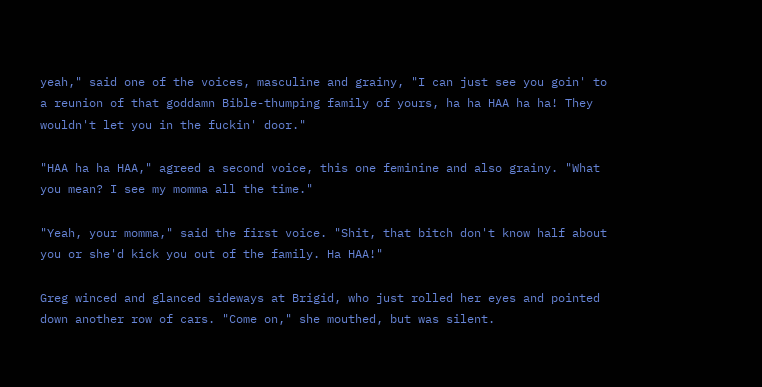yeah," said one of the voices, masculine and grainy, "I can just see you goin' to a reunion of that goddamn Bible-thumping family of yours, ha ha HAA ha ha! They wouldn't let you in the fuckin' door."

"HAA ha ha HAA," agreed a second voice, this one feminine and also grainy. "What you mean? I see my momma all the time."

"Yeah, your momma," said the first voice. "Shit, that bitch don't know half about you or she'd kick you out of the family. Ha HAA!"

Greg winced and glanced sideways at Brigid, who just rolled her eyes and pointed down another row of cars. "Come on," she mouthed, but was silent.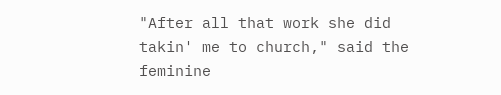"After all that work she did takin' me to church," said the feminine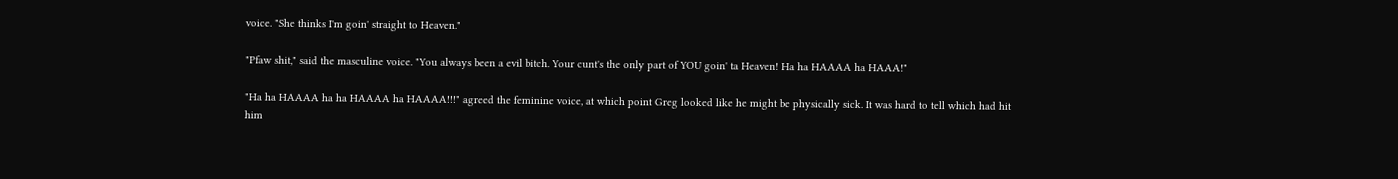voice. "She thinks I'm goin' straight to Heaven."

"Pfaw shit," said the masculine voice. "You always been a evil bitch. Your cunt's the only part of YOU goin' ta Heaven! Ha ha HAAAA ha HAAA!"

"Ha ha HAAAA ha ha HAAAA ha HAAAA!!!" agreed the feminine voice, at which point Greg looked like he might be physically sick. It was hard to tell which had hit him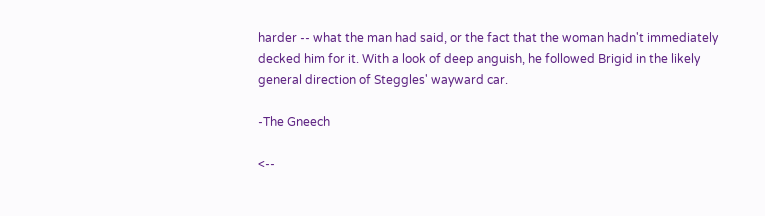harder -- what the man had said, or the fact that the woman hadn't immediately decked him for it. With a look of deep anguish, he followed Brigid in the likely general direction of Steggles' wayward car.

-The Gneech

<--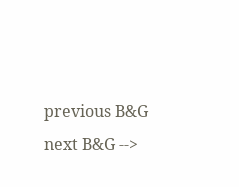previous B&G
next B&G -->